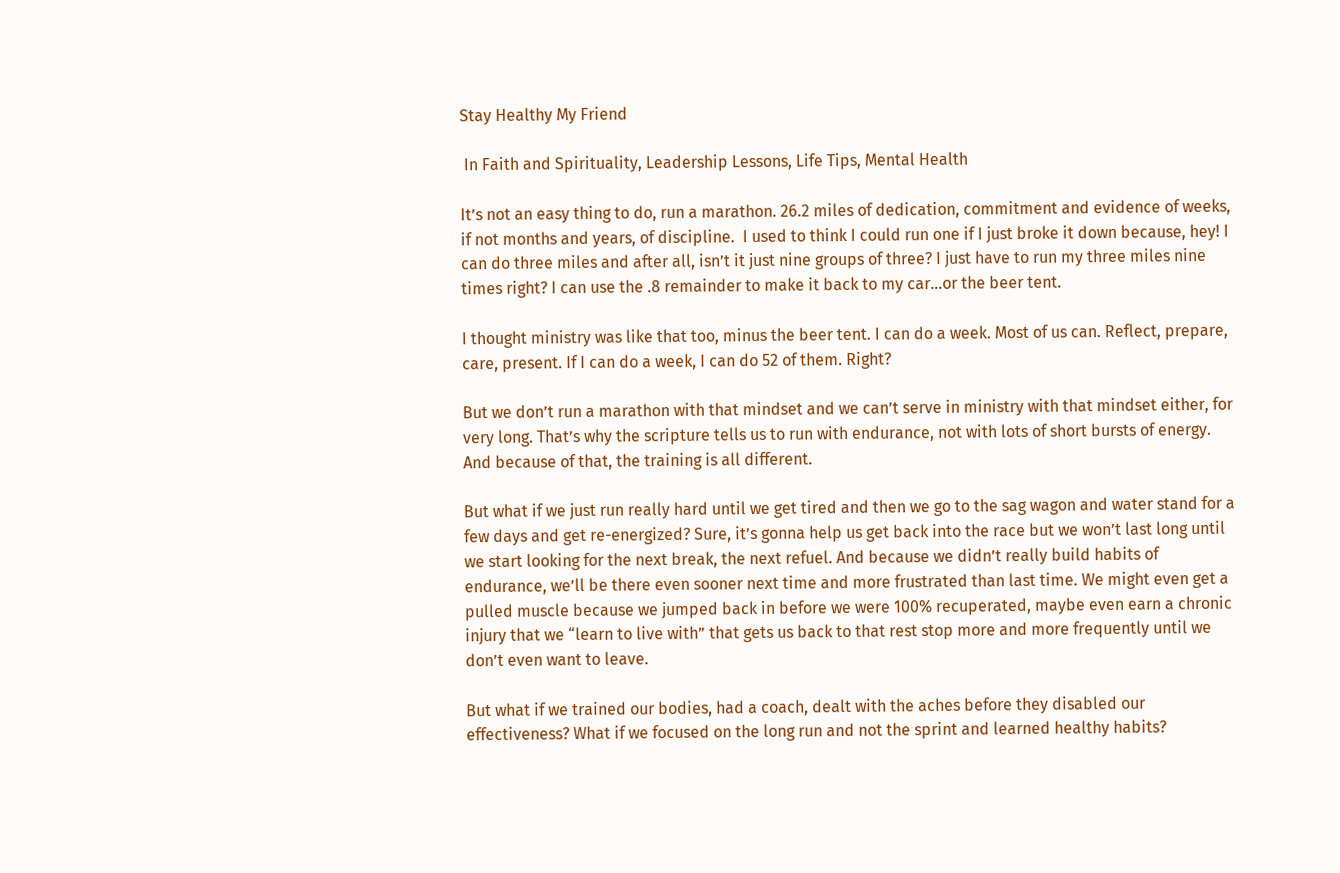Stay Healthy My Friend

 In Faith and Spirituality, Leadership Lessons, Life Tips, Mental Health

It’s not an easy thing to do, run a marathon. 26.2 miles of dedication, commitment and evidence of weeks, if not months and years, of discipline.  I used to think I could run one if I just broke it down because, hey! I can do three miles and after all, isn’t it just nine groups of three? I just have to run my three miles nine times right? I can use the .8 remainder to make it back to my car…or the beer tent.

I thought ministry was like that too, minus the beer tent. I can do a week. Most of us can. Reflect, prepare, care, present. If I can do a week, I can do 52 of them. Right?

But we don’t run a marathon with that mindset and we can’t serve in ministry with that mindset either, for very long. That’s why the scripture tells us to run with endurance, not with lots of short bursts of energy. And because of that, the training is all different.

But what if we just run really hard until we get tired and then we go to the sag wagon and water stand for a few days and get re-energized? Sure, it’s gonna help us get back into the race but we won’t last long until we start looking for the next break, the next refuel. And because we didn’t really build habits of endurance, we’ll be there even sooner next time and more frustrated than last time. We might even get a pulled muscle because we jumped back in before we were 100% recuperated, maybe even earn a chronic injury that we “learn to live with” that gets us back to that rest stop more and more frequently until we don’t even want to leave.

But what if we trained our bodies, had a coach, dealt with the aches before they disabled our effectiveness? What if we focused on the long run and not the sprint and learned healthy habits?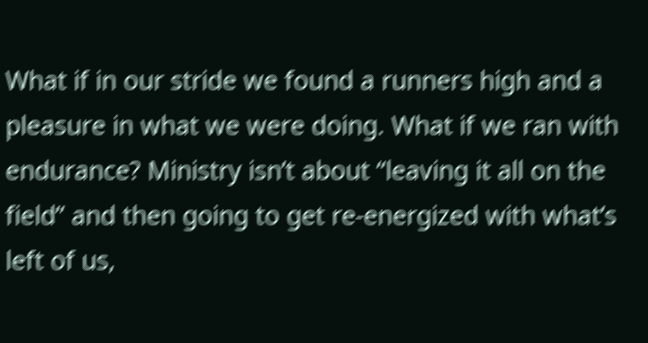What if in our stride we found a runners high and a pleasure in what we were doing. What if we ran with endurance? Ministry isn’t about “leaving it all on the field” and then going to get re-energized with what’s left of us,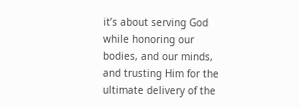it’s about serving God while honoring our bodies, and our minds, and trusting Him for the ultimate delivery of the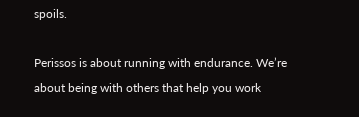spoils.

Perissos is about running with endurance. We’re about being with others that help you work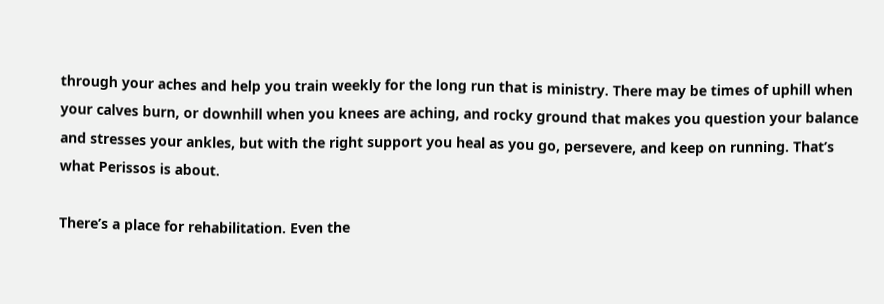through your aches and help you train weekly for the long run that is ministry. There may be times of uphill when your calves burn, or downhill when you knees are aching, and rocky ground that makes you question your balance and stresses your ankles, but with the right support you heal as you go, persevere, and keep on running. That’s what Perissos is about.

There’s a place for rehabilitation. Even the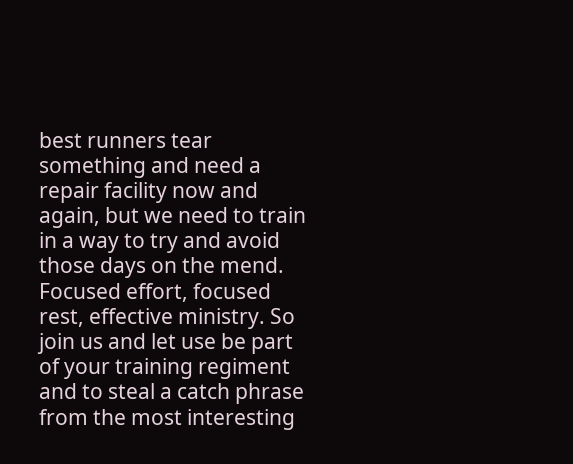best runners tear something and need a repair facility now and again, but we need to train in a way to try and avoid those days on the mend. Focused effort, focused rest, effective ministry. So join us and let use be part of your training regiment and to steal a catch phrase from the most interesting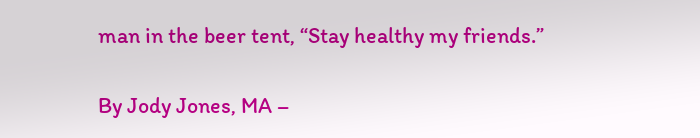man in the beer tent, “Stay healthy my friends.”

By Jody Jones, MA –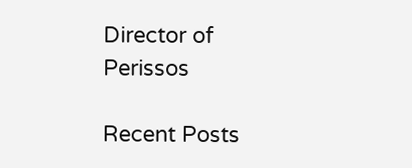Director of Perissos

Recent Posts